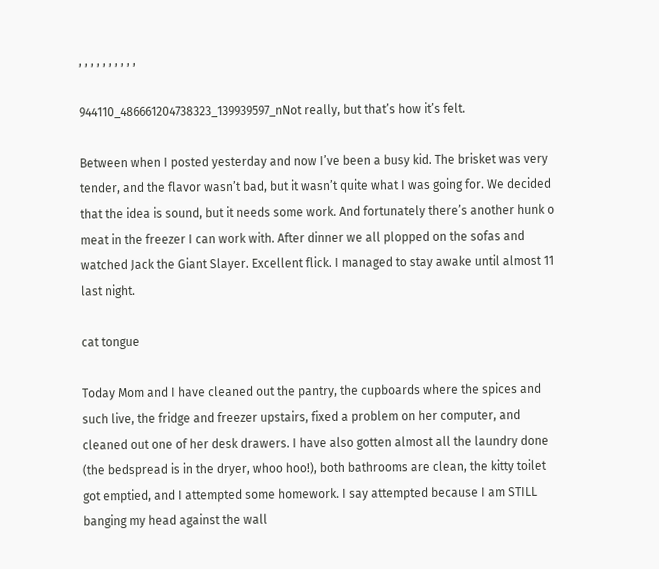, , , , , , , , , ,

944110_486661204738323_139939597_nNot really, but that’s how it’s felt.

Between when I posted yesterday and now I’ve been a busy kid. The brisket was very tender, and the flavor wasn’t bad, but it wasn’t quite what I was going for. We decided that the idea is sound, but it needs some work. And fortunately there’s another hunk o meat in the freezer I can work with. After dinner we all plopped on the sofas and watched Jack the Giant Slayer. Excellent flick. I managed to stay awake until almost 11 last night.

cat tongue

Today Mom and I have cleaned out the pantry, the cupboards where the spices and such live, the fridge and freezer upstairs, fixed a problem on her computer, and cleaned out one of her desk drawers. I have also gotten almost all the laundry done (the bedspread is in the dryer, whoo hoo!), both bathrooms are clean, the kitty toilet got emptied, and I attempted some homework. I say attempted because I am STILL banging my head against the wall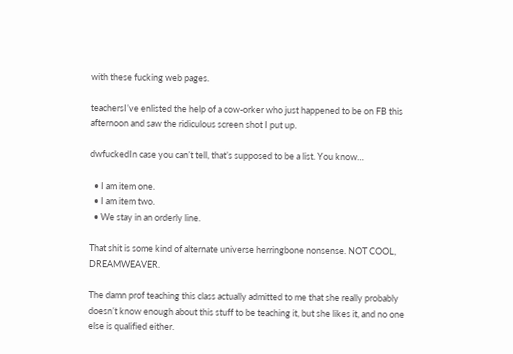with these fucking web pages.

teachersI’ve enlisted the help of a cow-orker who just happened to be on FB this afternoon and saw the ridiculous screen shot I put up.

dwfuckedIn case you can’t tell, that’s supposed to be a list. You know…

  • I am item one.
  • I am item two.
  • We stay in an orderly line.

That shit is some kind of alternate universe herringbone nonsense. NOT COOL, DREAMWEAVER.

The damn prof teaching this class actually admitted to me that she really probably doesn’t know enough about this stuff to be teaching it, but she likes it, and no one else is qualified either.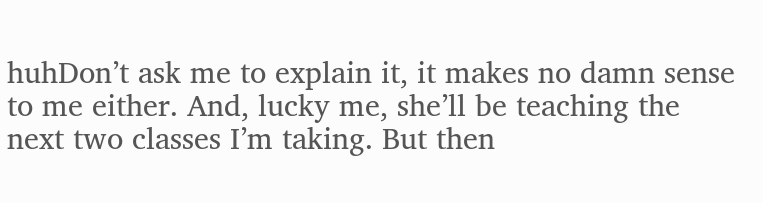huhDon’t ask me to explain it, it makes no damn sense to me either. And, lucky me, she’ll be teaching the next two classes I’m taking. But then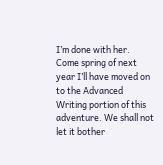I’m done with her. Come spring of next year I’ll have moved on to the Advanced Writing portion of this adventure. We shall not let it bother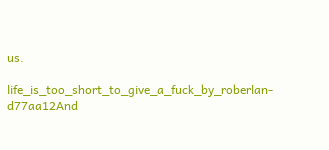us.

life_is_too_short_to_give_a_fuck_by_roberlan-d77aa12And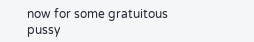now for some gratuitous pussy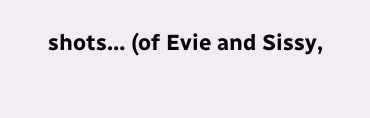shots… (of Evie and Sissy,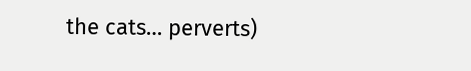the cats… perverts)